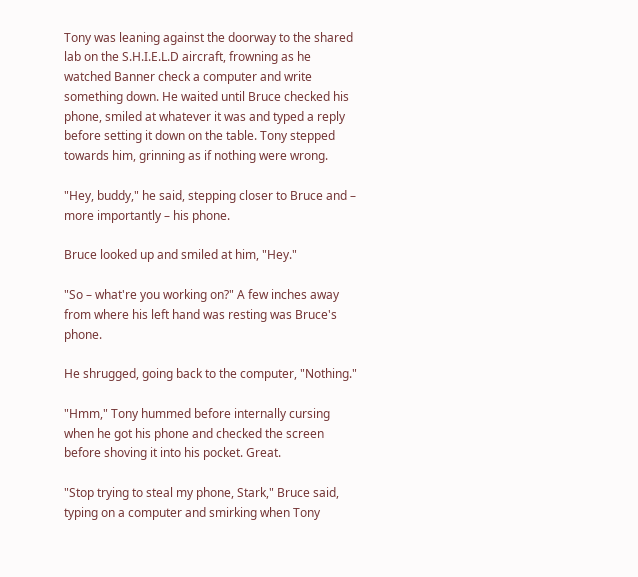Tony was leaning against the doorway to the shared lab on the S.H.I.E.L.D aircraft, frowning as he watched Banner check a computer and write something down. He waited until Bruce checked his phone, smiled at whatever it was and typed a reply before setting it down on the table. Tony stepped towards him, grinning as if nothing were wrong.

"Hey, buddy," he said, stepping closer to Bruce and – more importantly – his phone.

Bruce looked up and smiled at him, "Hey."

"So – what're you working on?" A few inches away from where his left hand was resting was Bruce's phone.

He shrugged, going back to the computer, "Nothing."

"Hmm," Tony hummed before internally cursing when he got his phone and checked the screen before shoving it into his pocket. Great.

"Stop trying to steal my phone, Stark," Bruce said, typing on a computer and smirking when Tony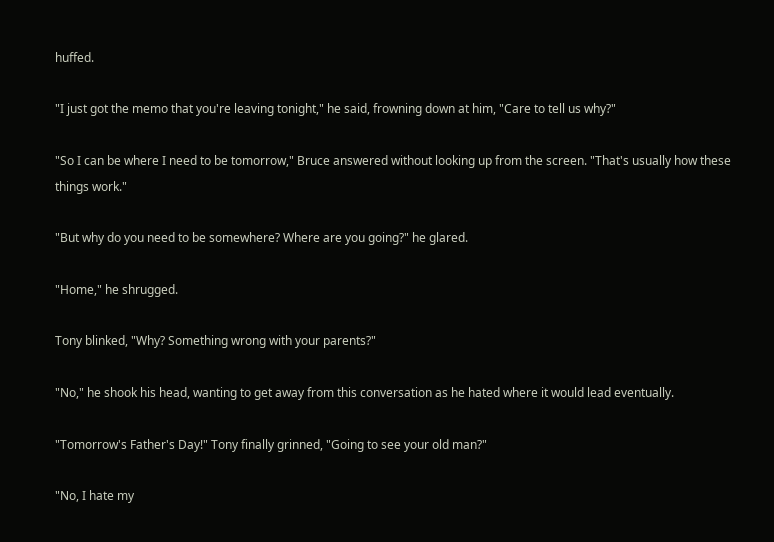huffed.

"I just got the memo that you're leaving tonight," he said, frowning down at him, "Care to tell us why?"

"So I can be where I need to be tomorrow," Bruce answered without looking up from the screen. "That's usually how these things work."

"But why do you need to be somewhere? Where are you going?" he glared.

"Home," he shrugged.

Tony blinked, "Why? Something wrong with your parents?"

"No," he shook his head, wanting to get away from this conversation as he hated where it would lead eventually.

"Tomorrow's Father's Day!" Tony finally grinned, "Going to see your old man?"

"No, I hate my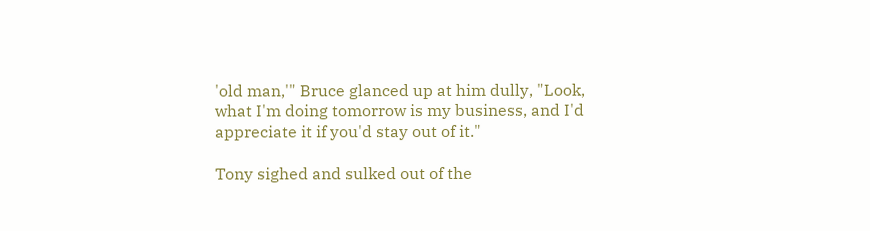'old man,'" Bruce glanced up at him dully, "Look, what I'm doing tomorrow is my business, and I'd appreciate it if you'd stay out of it."

Tony sighed and sulked out of the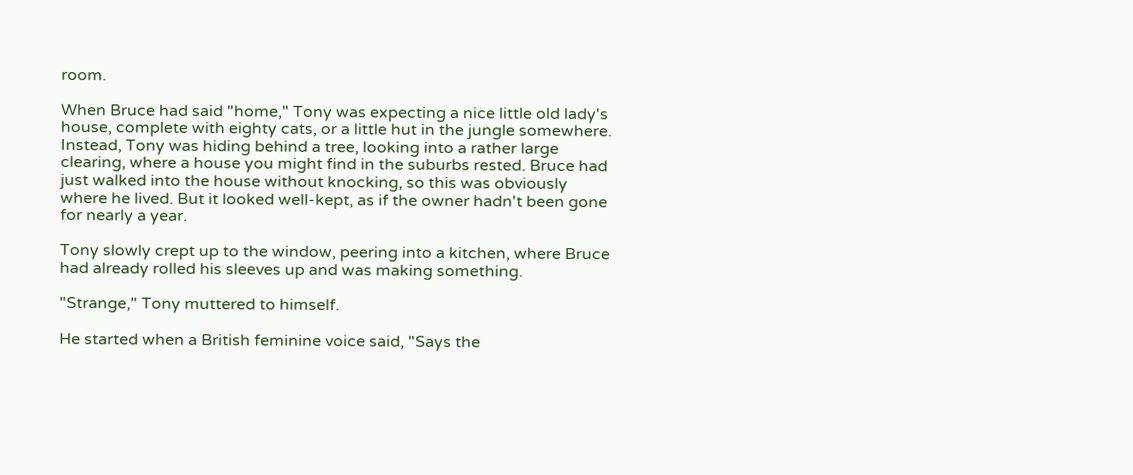room.

When Bruce had said "home," Tony was expecting a nice little old lady's house, complete with eighty cats, or a little hut in the jungle somewhere. Instead, Tony was hiding behind a tree, looking into a rather large clearing, where a house you might find in the suburbs rested. Bruce had just walked into the house without knocking, so this was obviously where he lived. But it looked well-kept, as if the owner hadn't been gone for nearly a year.

Tony slowly crept up to the window, peering into a kitchen, where Bruce had already rolled his sleeves up and was making something.

"Strange," Tony muttered to himself.

He started when a British feminine voice said, "Says the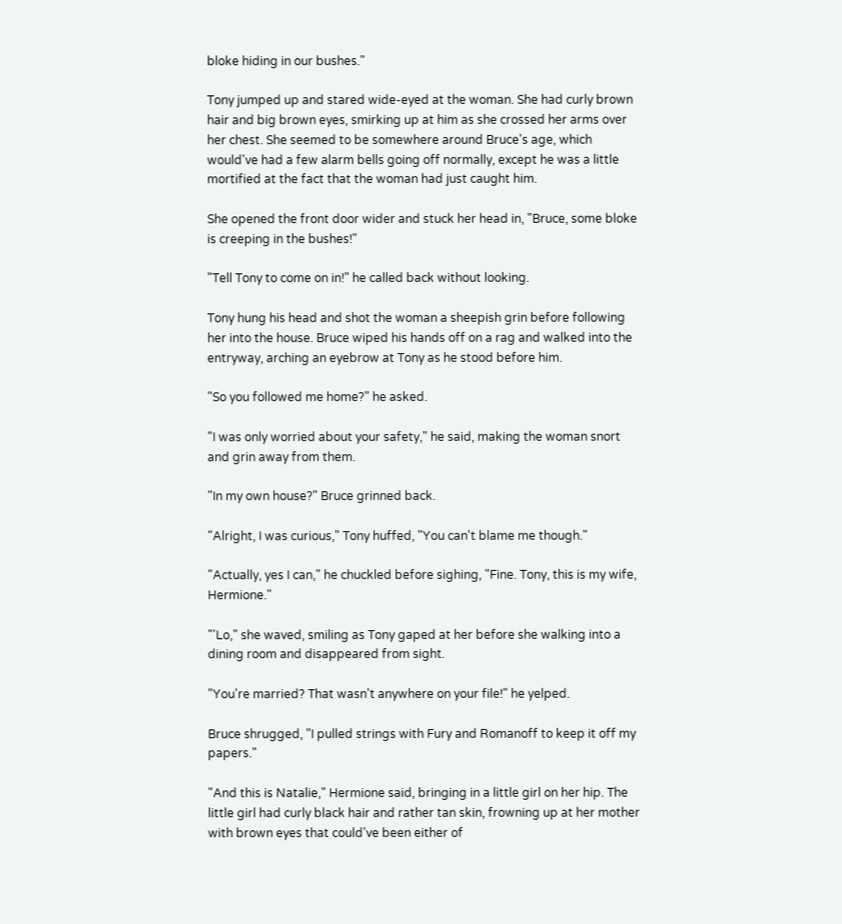bloke hiding in our bushes."

Tony jumped up and stared wide-eyed at the woman. She had curly brown hair and big brown eyes, smirking up at him as she crossed her arms over her chest. She seemed to be somewhere around Bruce's age, which would've had a few alarm bells going off normally, except he was a little mortified at the fact that the woman had just caught him.

She opened the front door wider and stuck her head in, "Bruce, some bloke is creeping in the bushes!"

"Tell Tony to come on in!" he called back without looking.

Tony hung his head and shot the woman a sheepish grin before following her into the house. Bruce wiped his hands off on a rag and walked into the entryway, arching an eyebrow at Tony as he stood before him.

"So you followed me home?" he asked.

"I was only worried about your safety," he said, making the woman snort and grin away from them.

"In my own house?" Bruce grinned back.

"Alright, I was curious," Tony huffed, "You can't blame me though."

"Actually, yes I can," he chuckled before sighing, "Fine. Tony, this is my wife, Hermione."

"'Lo," she waved, smiling as Tony gaped at her before she walking into a dining room and disappeared from sight.

"You're married? That wasn't anywhere on your file!" he yelped.

Bruce shrugged, "I pulled strings with Fury and Romanoff to keep it off my papers."

"And this is Natalie," Hermione said, bringing in a little girl on her hip. The little girl had curly black hair and rather tan skin, frowning up at her mother with brown eyes that could've been either of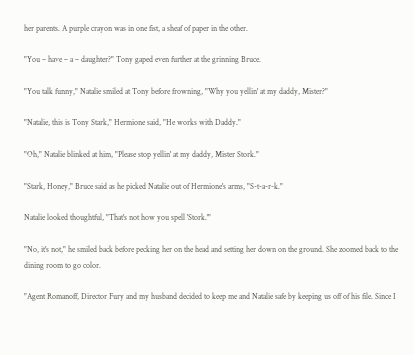her parents. A purple crayon was in one fist, a sheaf of paper in the other.

"You – have – a – daughter?" Tony gaped even further at the grinning Bruce.

"You talk funny," Natalie smiled at Tony before frowning, "Why you yellin' at my daddy, Mister?"

"Natalie, this is Tony Stark," Hermione said, "He works with Daddy."

"Oh," Natalie blinked at him, "Please stop yellin' at my daddy, Mister Stork."

"Stark, Honey," Bruce said as he picked Natalie out of Hermione's arms, "S-t-a-r-k."

Natalie looked thoughtful, "That's not how you spell 'Stork.'"

"No, it's not," he smiled back before pecking her on the head and setting her down on the ground. She zoomed back to the dining room to go color.

"Agent Romanoff, Director Fury and my husband decided to keep me and Natalie safe by keeping us off of his file. Since I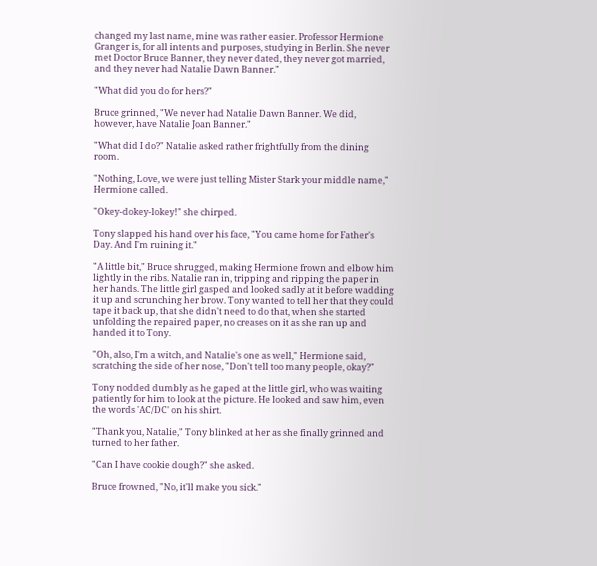changed my last name, mine was rather easier. Professor Hermione Granger is, for all intents and purposes, studying in Berlin. She never met Doctor Bruce Banner, they never dated, they never got married, and they never had Natalie Dawn Banner."

"What did you do for hers?"

Bruce grinned, "We never had Natalie Dawn Banner. We did, however, have Natalie Joan Banner."

"What did I do?" Natalie asked rather frightfully from the dining room.

"Nothing, Love, we were just telling Mister Stark your middle name," Hermione called.

"Okey-dokey-lokey!" she chirped.

Tony slapped his hand over his face, "You came home for Father's Day. And I'm ruining it."

"A little bit," Bruce shrugged, making Hermione frown and elbow him lightly in the ribs. Natalie ran in, tripping and ripping the paper in her hands. The little girl gasped and looked sadly at it before wadding it up and scrunching her brow. Tony wanted to tell her that they could tape it back up, that she didn't need to do that, when she started unfolding the repaired paper, no creases on it as she ran up and handed it to Tony.

"Oh, also, I'm a witch, and Natalie's one as well," Hermione said, scratching the side of her nose, "Don't tell too many people, okay?"

Tony nodded dumbly as he gaped at the little girl, who was waiting patiently for him to look at the picture. He looked and saw him, even the words 'AC/DC' on his shirt.

"Thank you, Natalie," Tony blinked at her as she finally grinned and turned to her father.

"Can I have cookie dough?" she asked.

Bruce frowned, "No, it'll make you sick."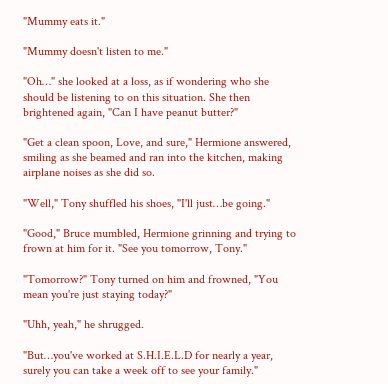"Mummy eats it."

"Mummy doesn't listen to me."

"Oh…" she looked at a loss, as if wondering who she should be listening to on this situation. She then brightened again, "Can I have peanut butter?"

"Get a clean spoon, Love, and sure," Hermione answered, smiling as she beamed and ran into the kitchen, making airplane noises as she did so.

"Well," Tony shuffled his shoes, "I'll just…be going."

"Good," Bruce mumbled, Hermione grinning and trying to frown at him for it. "See you tomorrow, Tony."

"Tomorrow?" Tony turned on him and frowned, "You mean you're just staying today?"

"Uhh, yeah," he shrugged.

"But…you've worked at S.H.I.E.L.D for nearly a year, surely you can take a week off to see your family."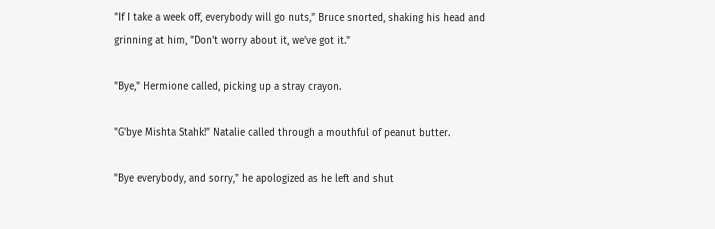"If I take a week off, everybody will go nuts," Bruce snorted, shaking his head and grinning at him, "Don't worry about it, we've got it."

"Bye," Hermione called, picking up a stray crayon.

"G'bye Mishta Stahk!" Natalie called through a mouthful of peanut butter.

"Bye everybody, and sorry," he apologized as he left and shut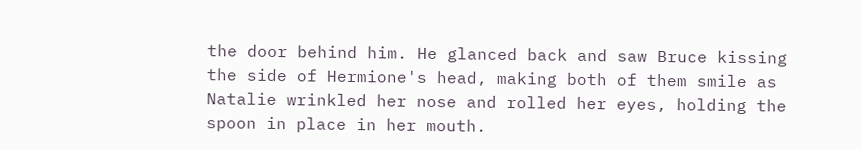the door behind him. He glanced back and saw Bruce kissing the side of Hermione's head, making both of them smile as Natalie wrinkled her nose and rolled her eyes, holding the spoon in place in her mouth.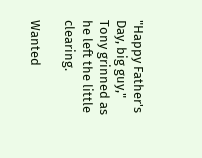"Happy Father's Day, big guy," Tony grinned as he left the little clearing.

Wanted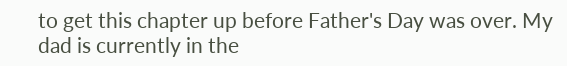to get this chapter up before Father's Day was over. My dad is currently in the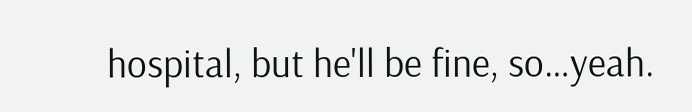hospital, but he'll be fine, so…yeah.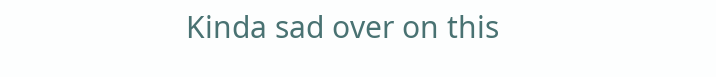Kinda sad over on this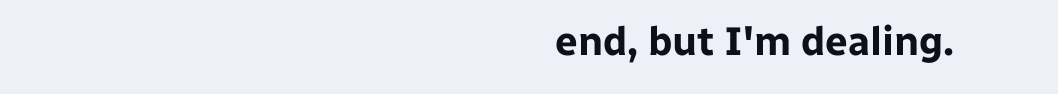end, but I'm dealing.